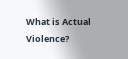What is Actual Violence?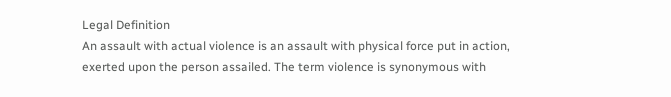Legal Definition
An assault with actual violence is an assault with physical force put in action, exerted upon the person assailed. The term violence is synonymous with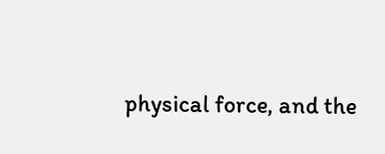physical force, and the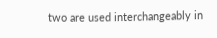two are used interchangeably in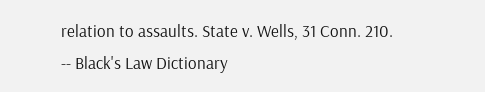relation to assaults. State v. Wells, 31 Conn. 210.
-- Black's Law Dictionary